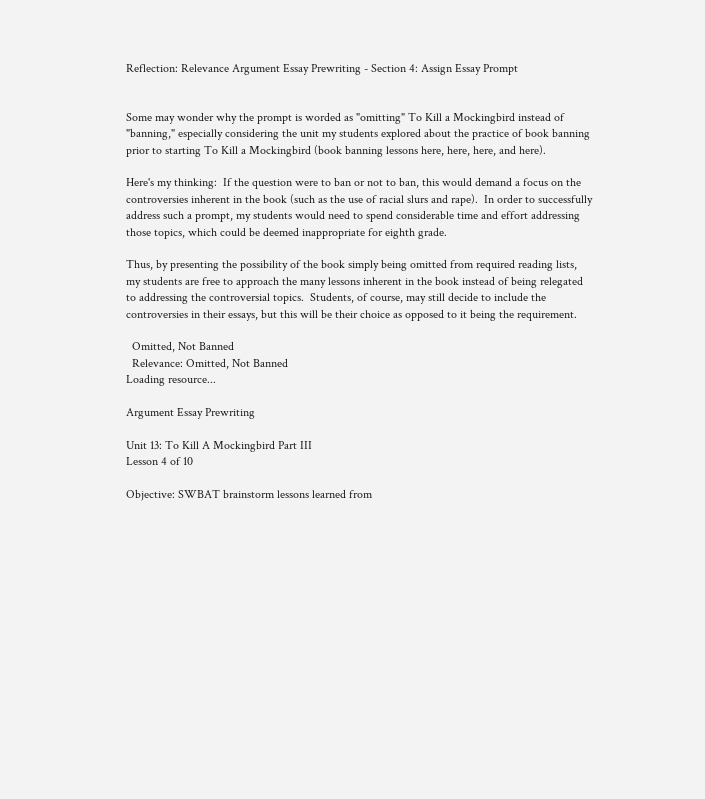Reflection: Relevance Argument Essay Prewriting - Section 4: Assign Essay Prompt


Some may wonder why the prompt is worded as "omitting" To Kill a Mockingbird instead of "banning," especially considering the unit my students explored about the practice of book banning prior to starting To Kill a Mockingbird (book banning lessons here, here, here, and here).

Here's my thinking:  If the question were to ban or not to ban, this would demand a focus on the controversies inherent in the book (such as the use of racial slurs and rape).  In order to successfully address such a prompt, my students would need to spend considerable time and effort addressing those topics, which could be deemed inappropriate for eighth grade.

Thus, by presenting the possibility of the book simply being omitted from required reading lists, my students are free to approach the many lessons inherent in the book instead of being relegated to addressing the controversial topics.  Students, of course, may still decide to include the controversies in their essays, but this will be their choice as opposed to it being the requirement.

  Omitted, Not Banned
  Relevance: Omitted, Not Banned
Loading resource...

Argument Essay Prewriting

Unit 13: To Kill A Mockingbird Part III
Lesson 4 of 10

Objective: SWBAT brainstorm lessons learned from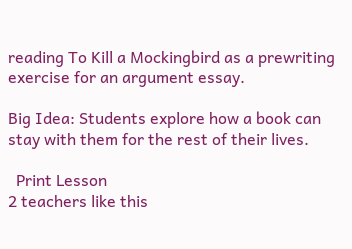reading To Kill a Mockingbird as a prewriting exercise for an argument essay.

Big Idea: Students explore how a book can stay with them for the rest of their lives.

  Print Lesson
2 teachers like this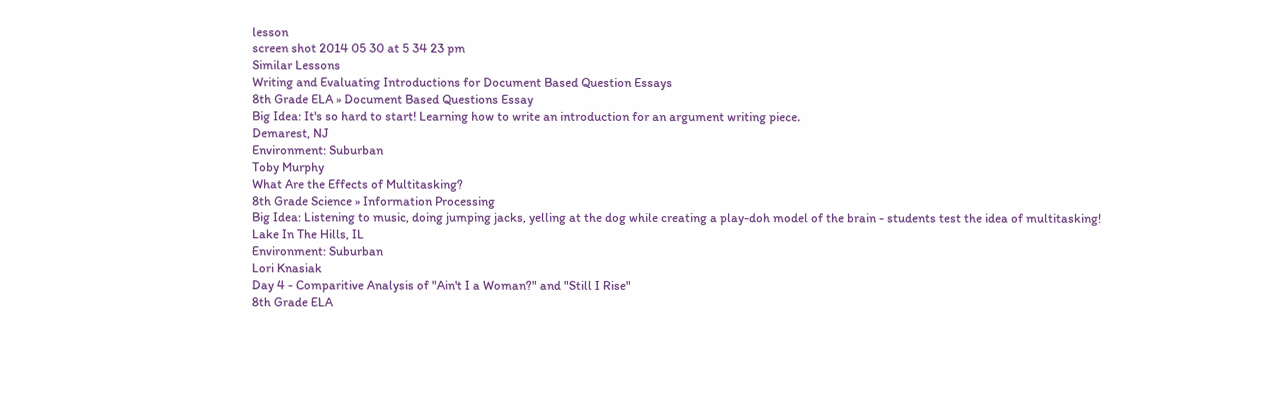lesson
screen shot 2014 05 30 at 5 34 23 pm
Similar Lessons
Writing and Evaluating Introductions for Document Based Question Essays
8th Grade ELA » Document Based Questions Essay
Big Idea: It's so hard to start! Learning how to write an introduction for an argument writing piece.
Demarest, NJ
Environment: Suburban
Toby Murphy
What Are the Effects of Multitasking?
8th Grade Science » Information Processing
Big Idea: Listening to music, doing jumping jacks, yelling at the dog while creating a play-doh model of the brain - students test the idea of multitasking!
Lake In The Hills, IL
Environment: Suburban
Lori Knasiak
Day 4 - Comparitive Analysis of "Ain't I a Woman?" and "Still I Rise"
8th Grade ELA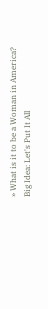» What is it to be a Woman in America?
Big Idea: Let's Put It All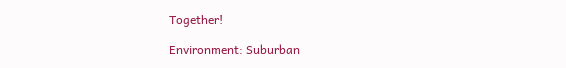Together!

Environment: Suburban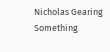Nicholas Gearing
Something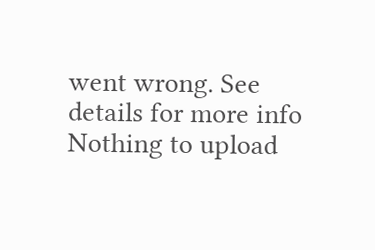went wrong. See details for more info
Nothing to upload